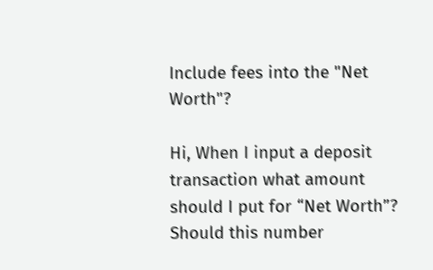Include fees into the "Net Worth"?

Hi, When I input a deposit transaction what amount should I put for “Net Worth”? Should this number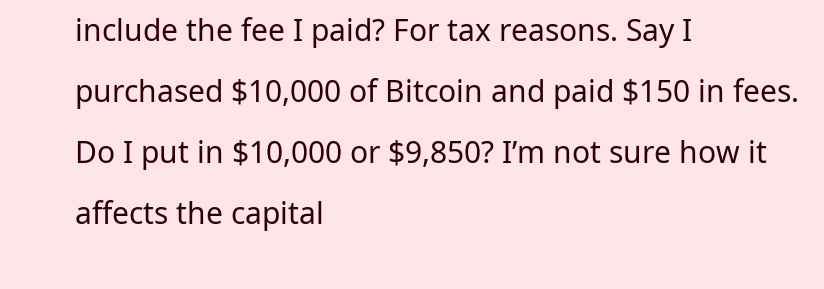include the fee I paid? For tax reasons. Say I purchased $10,000 of Bitcoin and paid $150 in fees. Do I put in $10,000 or $9,850? I’m not sure how it affects the capital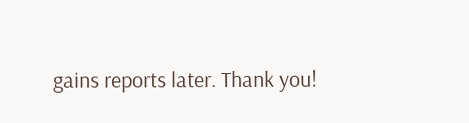gains reports later. Thank you!